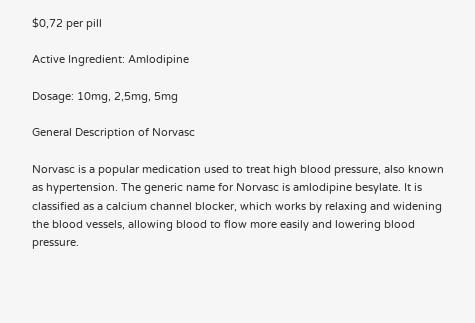$0,72 per pill

Active Ingredient: Amlodipine

Dosage: 10mg, 2,5mg, 5mg

General Description of Norvasc

Norvasc is a popular medication used to treat high blood pressure, also known as hypertension. The generic name for Norvasc is amlodipine besylate. It is classified as a calcium channel blocker, which works by relaxing and widening the blood vessels, allowing blood to flow more easily and lowering blood pressure.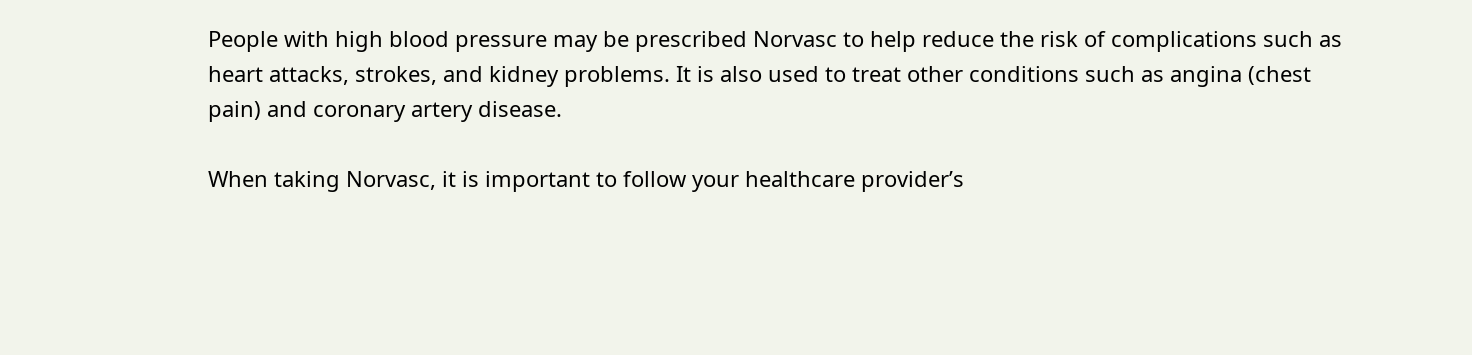People with high blood pressure may be prescribed Norvasc to help reduce the risk of complications such as heart attacks, strokes, and kidney problems. It is also used to treat other conditions such as angina (chest pain) and coronary artery disease.

When taking Norvasc, it is important to follow your healthcare provider’s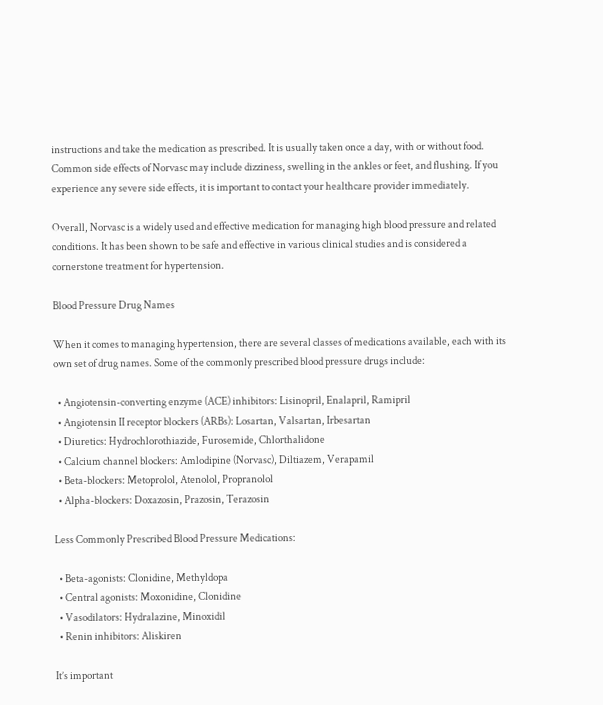instructions and take the medication as prescribed. It is usually taken once a day, with or without food. Common side effects of Norvasc may include dizziness, swelling in the ankles or feet, and flushing. If you experience any severe side effects, it is important to contact your healthcare provider immediately.

Overall, Norvasc is a widely used and effective medication for managing high blood pressure and related conditions. It has been shown to be safe and effective in various clinical studies and is considered a cornerstone treatment for hypertension.

Blood Pressure Drug Names

When it comes to managing hypertension, there are several classes of medications available, each with its own set of drug names. Some of the commonly prescribed blood pressure drugs include:

  • Angiotensin-converting enzyme (ACE) inhibitors: Lisinopril, Enalapril, Ramipril
  • Angiotensin II receptor blockers (ARBs): Losartan, Valsartan, Irbesartan
  • Diuretics: Hydrochlorothiazide, Furosemide, Chlorthalidone
  • Calcium channel blockers: Amlodipine (Norvasc), Diltiazem, Verapamil
  • Beta-blockers: Metoprolol, Atenolol, Propranolol
  • Alpha-blockers: Doxazosin, Prazosin, Terazosin

Less Commonly Prescribed Blood Pressure Medications:

  • Beta-agonists: Clonidine, Methyldopa
  • Central agonists: Moxonidine, Clonidine
  • Vasodilators: Hydralazine, Minoxidil
  • Renin inhibitors: Aliskiren

It’s important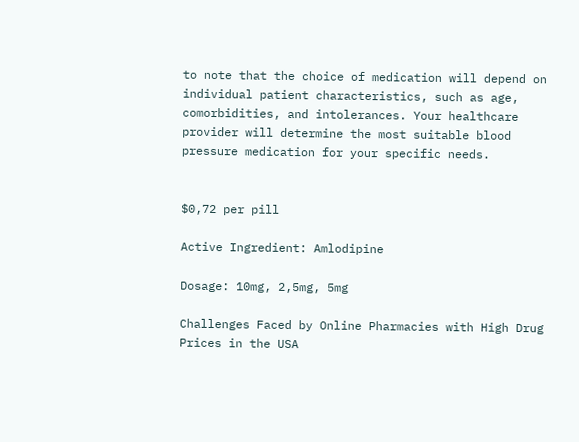to note that the choice of medication will depend on individual patient characteristics, such as age, comorbidities, and intolerances. Your healthcare provider will determine the most suitable blood pressure medication for your specific needs.


$0,72 per pill

Active Ingredient: Amlodipine

Dosage: 10mg, 2,5mg, 5mg

Challenges Faced by Online Pharmacies with High Drug Prices in the USA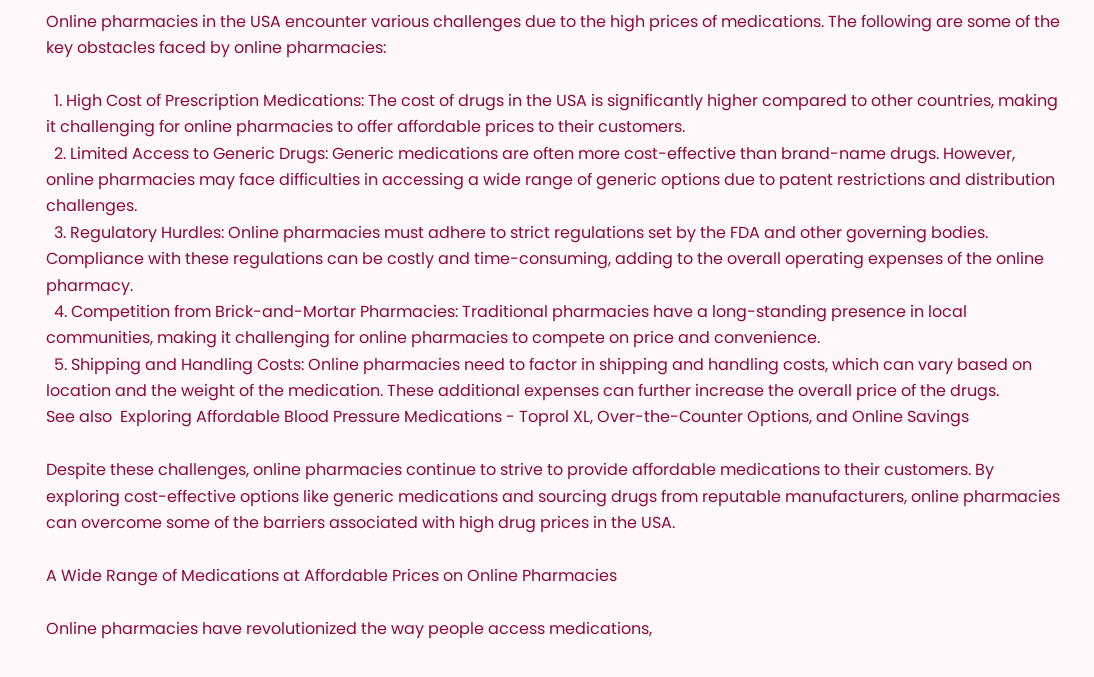Online pharmacies in the USA encounter various challenges due to the high prices of medications. The following are some of the key obstacles faced by online pharmacies:

  1. High Cost of Prescription Medications: The cost of drugs in the USA is significantly higher compared to other countries, making it challenging for online pharmacies to offer affordable prices to their customers.
  2. Limited Access to Generic Drugs: Generic medications are often more cost-effective than brand-name drugs. However, online pharmacies may face difficulties in accessing a wide range of generic options due to patent restrictions and distribution challenges.
  3. Regulatory Hurdles: Online pharmacies must adhere to strict regulations set by the FDA and other governing bodies. Compliance with these regulations can be costly and time-consuming, adding to the overall operating expenses of the online pharmacy.
  4. Competition from Brick-and-Mortar Pharmacies: Traditional pharmacies have a long-standing presence in local communities, making it challenging for online pharmacies to compete on price and convenience.
  5. Shipping and Handling Costs: Online pharmacies need to factor in shipping and handling costs, which can vary based on location and the weight of the medication. These additional expenses can further increase the overall price of the drugs.
See also  Exploring Affordable Blood Pressure Medications - Toprol XL, Over-the-Counter Options, and Online Savings

Despite these challenges, online pharmacies continue to strive to provide affordable medications to their customers. By exploring cost-effective options like generic medications and sourcing drugs from reputable manufacturers, online pharmacies can overcome some of the barriers associated with high drug prices in the USA.

A Wide Range of Medications at Affordable Prices on Online Pharmacies

Online pharmacies have revolutionized the way people access medications,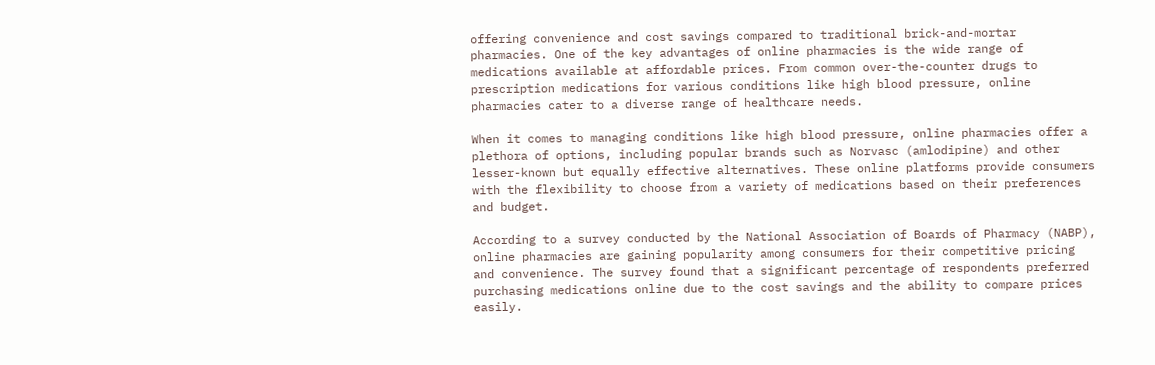offering convenience and cost savings compared to traditional brick-and-mortar pharmacies. One of the key advantages of online pharmacies is the wide range of medications available at affordable prices. From common over-the-counter drugs to prescription medications for various conditions like high blood pressure, online pharmacies cater to a diverse range of healthcare needs.

When it comes to managing conditions like high blood pressure, online pharmacies offer a plethora of options, including popular brands such as Norvasc (amlodipine) and other lesser-known but equally effective alternatives. These online platforms provide consumers with the flexibility to choose from a variety of medications based on their preferences and budget.

According to a survey conducted by the National Association of Boards of Pharmacy (NABP), online pharmacies are gaining popularity among consumers for their competitive pricing and convenience. The survey found that a significant percentage of respondents preferred purchasing medications online due to the cost savings and the ability to compare prices easily.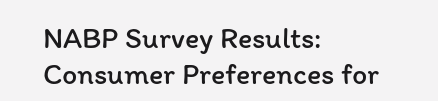NABP Survey Results: Consumer Preferences for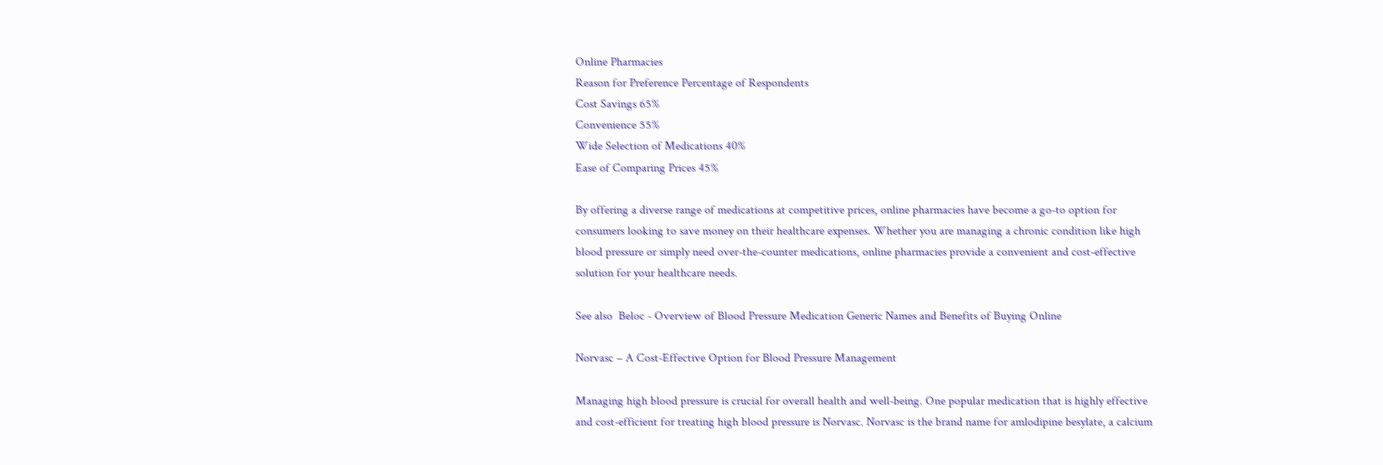Online Pharmacies
Reason for Preference Percentage of Respondents
Cost Savings 65%
Convenience 55%
Wide Selection of Medications 40%
Ease of Comparing Prices 45%

By offering a diverse range of medications at competitive prices, online pharmacies have become a go-to option for consumers looking to save money on their healthcare expenses. Whether you are managing a chronic condition like high blood pressure or simply need over-the-counter medications, online pharmacies provide a convenient and cost-effective solution for your healthcare needs.

See also  Beloc - Overview of Blood Pressure Medication Generic Names and Benefits of Buying Online

Norvasc – A Cost-Effective Option for Blood Pressure Management

Managing high blood pressure is crucial for overall health and well-being. One popular medication that is highly effective and cost-efficient for treating high blood pressure is Norvasc. Norvasc is the brand name for amlodipine besylate, a calcium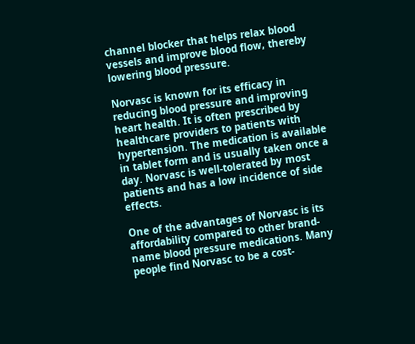channel blocker that helps relax blood vessels and improve blood flow, thereby lowering blood pressure.

Norvasc is known for its efficacy in reducing blood pressure and improving heart health. It is often prescribed by healthcare providers to patients with hypertension. The medication is available in tablet form and is usually taken once a day. Norvasc is well-tolerated by most patients and has a low incidence of side effects.

One of the advantages of Norvasc is its affordability compared to other brand-name blood pressure medications. Many people find Norvasc to be a cost-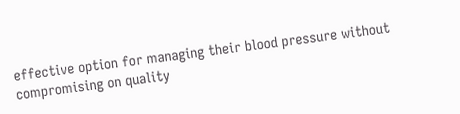effective option for managing their blood pressure without compromising on quality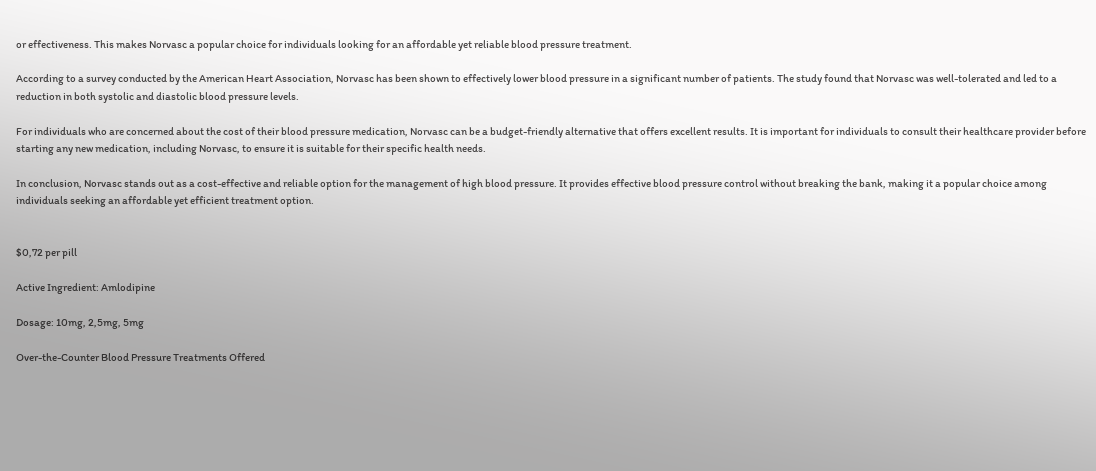or effectiveness. This makes Norvasc a popular choice for individuals looking for an affordable yet reliable blood pressure treatment.

According to a survey conducted by the American Heart Association, Norvasc has been shown to effectively lower blood pressure in a significant number of patients. The study found that Norvasc was well-tolerated and led to a reduction in both systolic and diastolic blood pressure levels.

For individuals who are concerned about the cost of their blood pressure medication, Norvasc can be a budget-friendly alternative that offers excellent results. It is important for individuals to consult their healthcare provider before starting any new medication, including Norvasc, to ensure it is suitable for their specific health needs.

In conclusion, Norvasc stands out as a cost-effective and reliable option for the management of high blood pressure. It provides effective blood pressure control without breaking the bank, making it a popular choice among individuals seeking an affordable yet efficient treatment option.


$0,72 per pill

Active Ingredient: Amlodipine

Dosage: 10mg, 2,5mg, 5mg

Over-the-Counter Blood Pressure Treatments Offered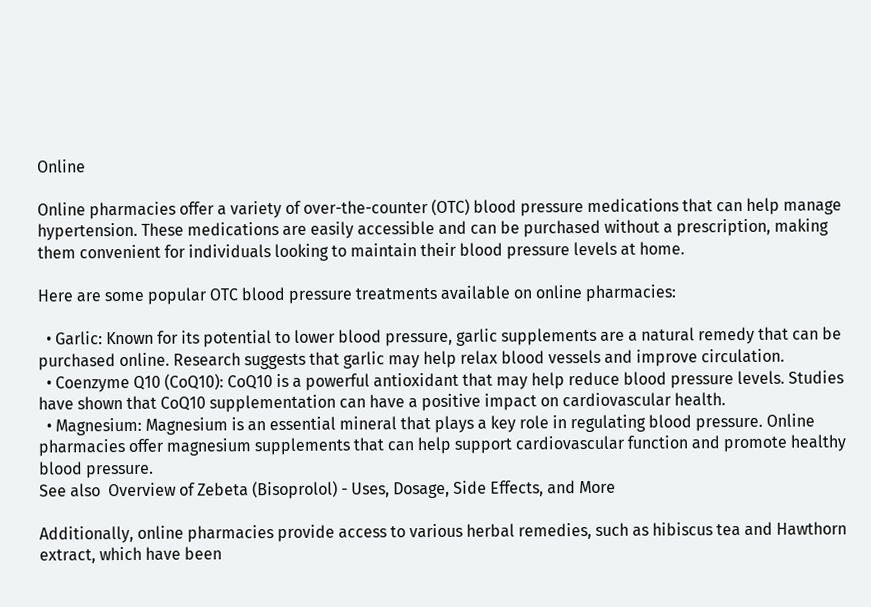Online

Online pharmacies offer a variety of over-the-counter (OTC) blood pressure medications that can help manage hypertension. These medications are easily accessible and can be purchased without a prescription, making them convenient for individuals looking to maintain their blood pressure levels at home.

Here are some popular OTC blood pressure treatments available on online pharmacies:

  • Garlic: Known for its potential to lower blood pressure, garlic supplements are a natural remedy that can be purchased online. Research suggests that garlic may help relax blood vessels and improve circulation.
  • Coenzyme Q10 (CoQ10): CoQ10 is a powerful antioxidant that may help reduce blood pressure levels. Studies have shown that CoQ10 supplementation can have a positive impact on cardiovascular health.
  • Magnesium: Magnesium is an essential mineral that plays a key role in regulating blood pressure. Online pharmacies offer magnesium supplements that can help support cardiovascular function and promote healthy blood pressure.
See also  Overview of Zebeta (Bisoprolol) - Uses, Dosage, Side Effects, and More

Additionally, online pharmacies provide access to various herbal remedies, such as hibiscus tea and Hawthorn extract, which have been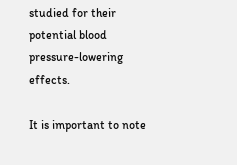studied for their potential blood pressure-lowering effects.

It is important to note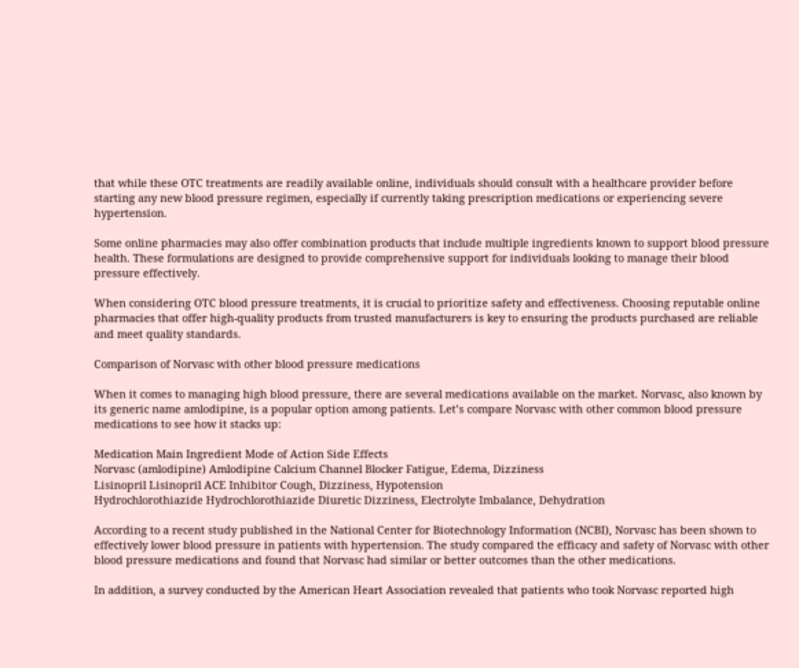that while these OTC treatments are readily available online, individuals should consult with a healthcare provider before starting any new blood pressure regimen, especially if currently taking prescription medications or experiencing severe hypertension.

Some online pharmacies may also offer combination products that include multiple ingredients known to support blood pressure health. These formulations are designed to provide comprehensive support for individuals looking to manage their blood pressure effectively.

When considering OTC blood pressure treatments, it is crucial to prioritize safety and effectiveness. Choosing reputable online pharmacies that offer high-quality products from trusted manufacturers is key to ensuring the products purchased are reliable and meet quality standards.

Comparison of Norvasc with other blood pressure medications

When it comes to managing high blood pressure, there are several medications available on the market. Norvasc, also known by its generic name amlodipine, is a popular option among patients. Let’s compare Norvasc with other common blood pressure medications to see how it stacks up:

Medication Main Ingredient Mode of Action Side Effects
Norvasc (amlodipine) Amlodipine Calcium Channel Blocker Fatigue, Edema, Dizziness
Lisinopril Lisinopril ACE Inhibitor Cough, Dizziness, Hypotension
Hydrochlorothiazide Hydrochlorothiazide Diuretic Dizziness, Electrolyte Imbalance, Dehydration

According to a recent study published in the National Center for Biotechnology Information (NCBI), Norvasc has been shown to effectively lower blood pressure in patients with hypertension. The study compared the efficacy and safety of Norvasc with other blood pressure medications and found that Norvasc had similar or better outcomes than the other medications.

In addition, a survey conducted by the American Heart Association revealed that patients who took Norvasc reported high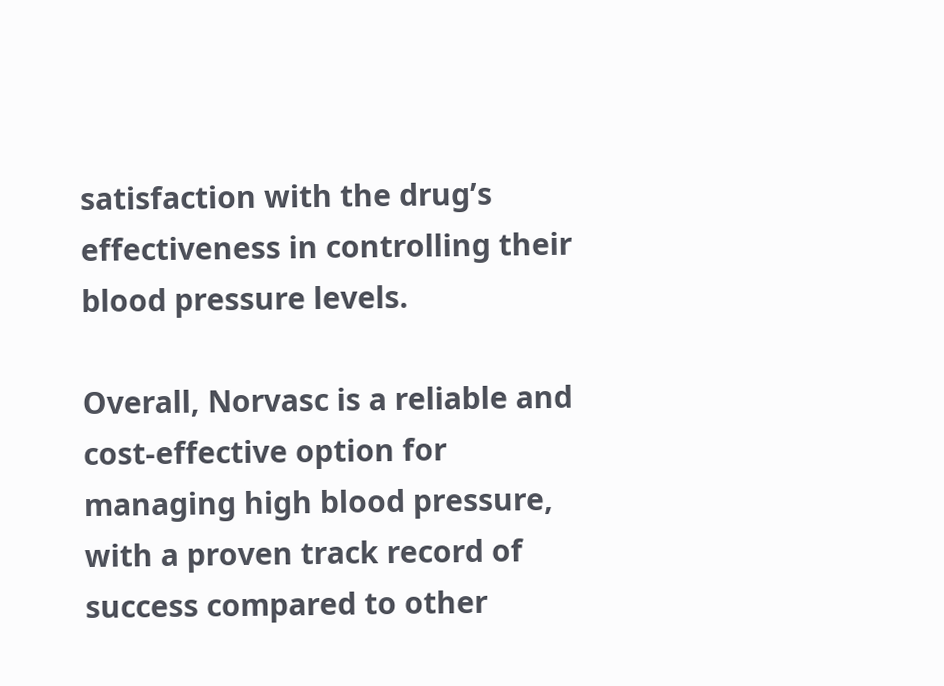satisfaction with the drug’s effectiveness in controlling their blood pressure levels.

Overall, Norvasc is a reliable and cost-effective option for managing high blood pressure, with a proven track record of success compared to other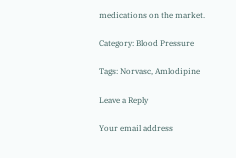medications on the market.

Category: Blood Pressure

Tags: Norvasc, Amlodipine

Leave a Reply

Your email address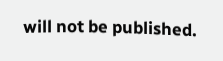will not be published.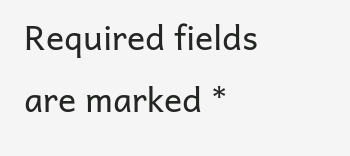Required fields are marked *